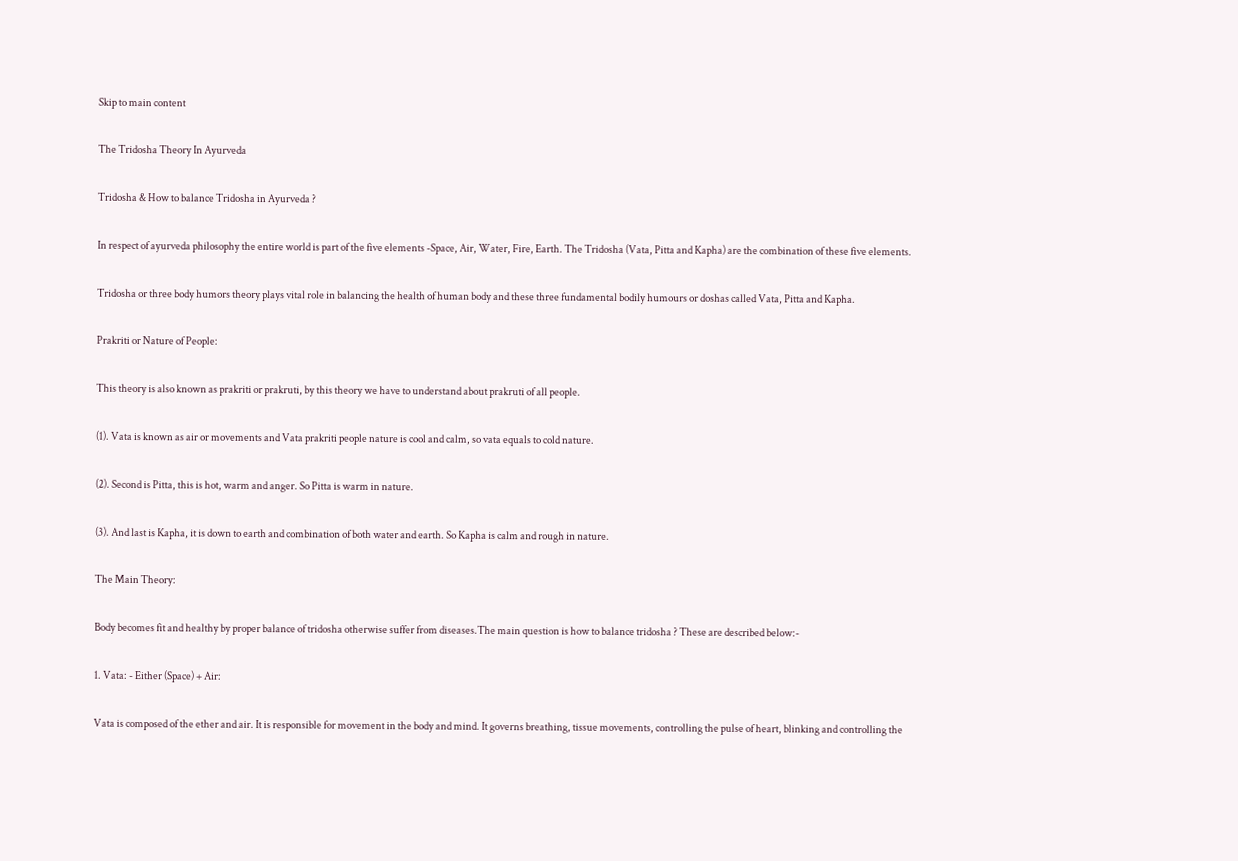Skip to main content

The Tridosha Theory In Ayurveda

Tridosha & How to balance Tridosha in Ayurveda ?

In respect of ayurveda philosophy the entire world is part of the five elements -Space, Air, Water, Fire, Earth. The Tridosha (Vata, Pitta and Kapha) are the combination of these five elements.

Tridosha or three body humors theory plays vital role in balancing the health of human body and these three fundamental bodily humours or doshas called Vata, Pitta and Kapha.

Prakriti or Nature of People:

This theory is also known as prakriti or prakruti, by this theory we have to understand about prakruti of all people.

(1). Vata is known as air or movements and Vata prakriti people nature is cool and calm, so vata equals to cold nature.

(2). Second is Pitta, this is hot, warm and anger. So Pitta is warm in nature.

(3). And last is Kapha, it is down to earth and combination of both water and earth. So Kapha is calm and rough in nature.

The Main Theory:

Body becomes fit and healthy by proper balance of tridosha otherwise suffer from diseases.The main question is how to balance tridosha ? These are described below:-

1. Vata: - Either (Space) + Air:

Vata is composed of the ether and air. It is responsible for movement in the body and mind. It governs breathing, tissue movements, controlling the pulse of heart, blinking and controlling the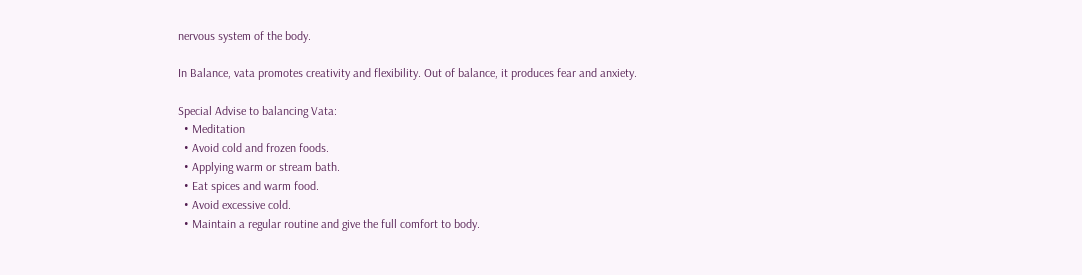nervous system of the body.

In Balance, vata promotes creativity and flexibility. Out of balance, it produces fear and anxiety.

Special Advise to balancing Vata:
  • Meditation
  • Avoid cold and frozen foods.
  • Applying warm or stream bath.
  • Eat spices and warm food.
  • Avoid excessive cold.
  • Maintain a regular routine and give the full comfort to body.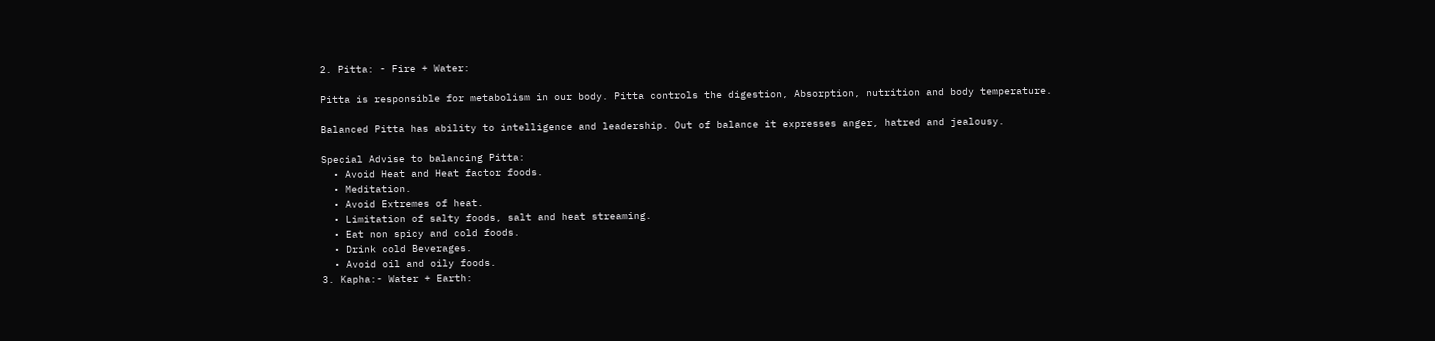2. Pitta: - Fire + Water:

Pitta is responsible for metabolism in our body. Pitta controls the digestion, Absorption, nutrition and body temperature.

Balanced Pitta has ability to intelligence and leadership. Out of balance it expresses anger, hatred and jealousy.

Special Advise to balancing Pitta:
  • Avoid Heat and Heat factor foods.
  • Meditation.
  • Avoid Extremes of heat.
  • Limitation of salty foods, salt and heat streaming.
  • Eat non spicy and cold foods.
  • Drink cold Beverages.
  • Avoid oil and oily foods.
3. Kapha:- Water + Earth: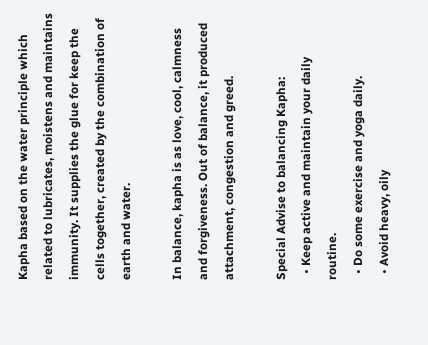Kapha based on the water principle which related to lubricates, moistens and maintains immunity. It supplies the glue for keep the cells together, created by the combination of earth and water.

In balance, kapha is as love, cool, calmness and forgiveness. Out of balance, it produced attachment, congestion and greed.

Special Advise to balancing Kapha:
  • Keep active and maintain your daily routine.
  • Do some exercise and yoga daily.
  • Avoid heavy, oily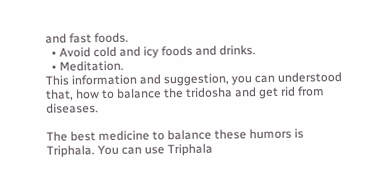and fast foods.
  • Avoid cold and icy foods and drinks.
  • Meditation.
This information and suggestion, you can understood that, how to balance the tridosha and get rid from diseases.

The best medicine to balance these humors is Triphala. You can use Triphala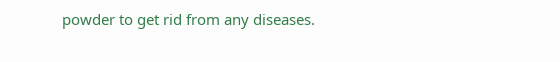powder to get rid from any diseases.